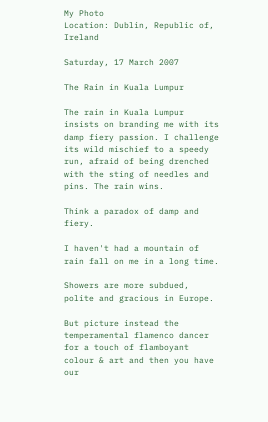My Photo
Location: Dublin, Republic of, Ireland

Saturday, 17 March 2007

The Rain in Kuala Lumpur

The rain in Kuala Lumpur insists on branding me with its damp fiery passion. I challenge its wild mischief to a speedy run, afraid of being drenched with the sting of needles and pins. The rain wins.

Think a paradox of damp and fiery.

I haven't had a mountain of rain fall on me in a long time.

Showers are more subdued, polite and gracious in Europe.

But picture instead the temperamental flamenco dancer for a touch of flamboyant colour & art and then you have our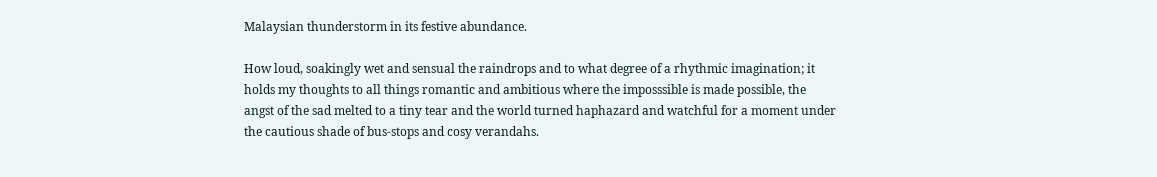Malaysian thunderstorm in its festive abundance.

How loud, soakingly wet and sensual the raindrops and to what degree of a rhythmic imagination; it holds my thoughts to all things romantic and ambitious where the imposssible is made possible, the angst of the sad melted to a tiny tear and the world turned haphazard and watchful for a moment under the cautious shade of bus-stops and cosy verandahs.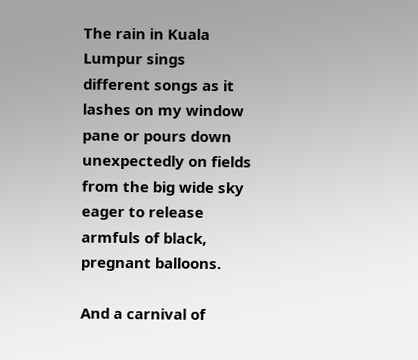The rain in Kuala Lumpur sings different songs as it lashes on my window pane or pours down unexpectedly on fields from the big wide sky eager to release armfuls of black, pregnant balloons.

And a carnival of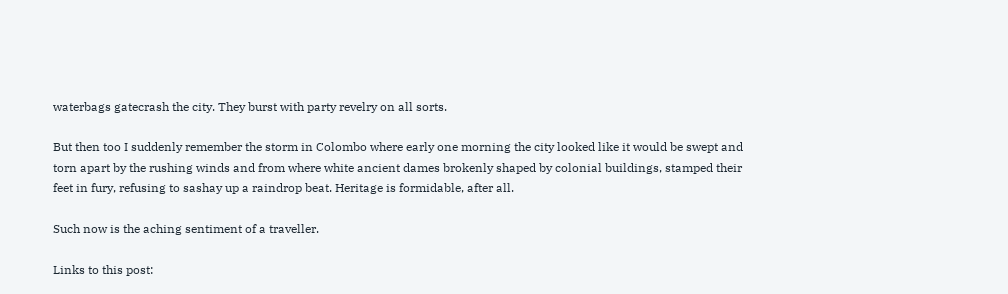waterbags gatecrash the city. They burst with party revelry on all sorts.

But then too I suddenly remember the storm in Colombo where early one morning the city looked like it would be swept and torn apart by the rushing winds and from where white ancient dames brokenly shaped by colonial buildings, stamped their feet in fury, refusing to sashay up a raindrop beat. Heritage is formidable, after all.

Such now is the aching sentiment of a traveller.

Links to this post: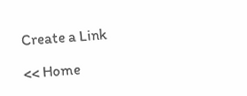Create a Link

<< Home